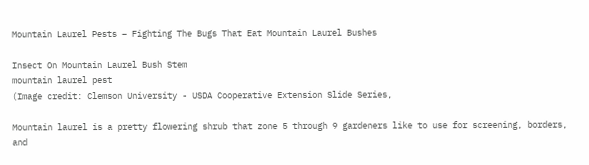Mountain Laurel Pests – Fighting The Bugs That Eat Mountain Laurel Bushes

Insect On Mountain Laurel Bush Stem
mountain laurel pest
(Image credit: Clemson University - USDA Cooperative Extension Slide Series,

Mountain laurel is a pretty flowering shrub that zone 5 through 9 gardeners like to use for screening, borders, and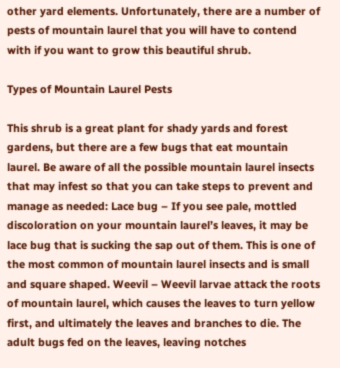other yard elements. Unfortunately, there are a number of pests of mountain laurel that you will have to contend with if you want to grow this beautiful shrub.

Types of Mountain Laurel Pests

This shrub is a great plant for shady yards and forest gardens, but there are a few bugs that eat mountain laurel. Be aware of all the possible mountain laurel insects that may infest so that you can take steps to prevent and manage as needed: Lace bug – If you see pale, mottled discoloration on your mountain laurel’s leaves, it may be lace bug that is sucking the sap out of them. This is one of the most common of mountain laurel insects and is small and square shaped. Weevil – Weevil larvae attack the roots of mountain laurel, which causes the leaves to turn yellow first, and ultimately the leaves and branches to die. The adult bugs fed on the leaves, leaving notches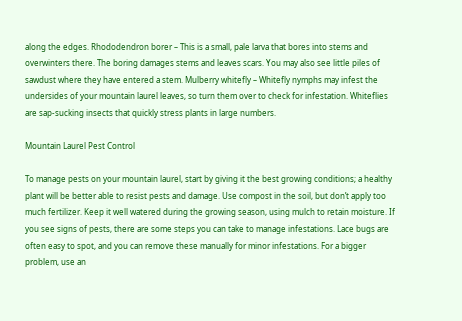along the edges. Rhododendron borer – This is a small, pale larva that bores into stems and overwinters there. The boring damages stems and leaves scars. You may also see little piles of sawdust where they have entered a stem. Mulberry whitefly – Whitefly nymphs may infest the undersides of your mountain laurel leaves, so turn them over to check for infestation. Whiteflies are sap-sucking insects that quickly stress plants in large numbers.

Mountain Laurel Pest Control

To manage pests on your mountain laurel, start by giving it the best growing conditions; a healthy plant will be better able to resist pests and damage. Use compost in the soil, but don’t apply too much fertilizer. Keep it well watered during the growing season, using mulch to retain moisture. If you see signs of pests, there are some steps you can take to manage infestations. Lace bugs are often easy to spot, and you can remove these manually for minor infestations. For a bigger problem, use an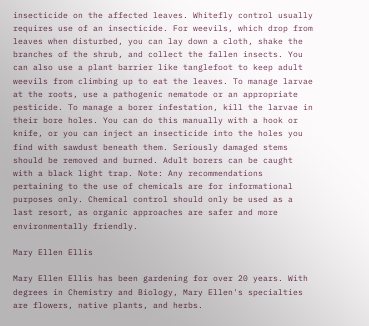insecticide on the affected leaves. Whitefly control usually requires use of an insecticide. For weevils, which drop from leaves when disturbed, you can lay down a cloth, shake the branches of the shrub, and collect the fallen insects. You can also use a plant barrier like tanglefoot to keep adult weevils from climbing up to eat the leaves. To manage larvae at the roots, use a pathogenic nematode or an appropriate pesticide. To manage a borer infestation, kill the larvae in their bore holes. You can do this manually with a hook or knife, or you can inject an insecticide into the holes you find with sawdust beneath them. Seriously damaged stems should be removed and burned. Adult borers can be caught with a black light trap. Note: Any recommendations pertaining to the use of chemicals are for informational purposes only. Chemical control should only be used as a last resort, as organic approaches are safer and more environmentally friendly.

Mary Ellen Ellis

Mary Ellen Ellis has been gardening for over 20 years. With degrees in Chemistry and Biology, Mary Ellen's specialties are flowers, native plants, and herbs.